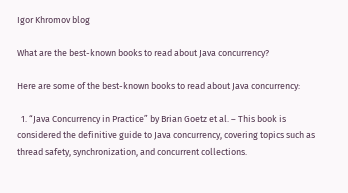Igor Khromov blog

What are the best-known books to read about Java concurrency?

Here are some of the best-known books to read about Java concurrency:

  1. “Java Concurrency in Practice” by Brian Goetz et al. – This book is considered the definitive guide to Java concurrency, covering topics such as thread safety, synchronization, and concurrent collections.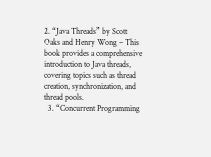2. “Java Threads” by Scott Oaks and Henry Wong – This book provides a comprehensive introduction to Java threads, covering topics such as thread creation, synchronization, and thread pools.
  3. “Concurrent Programming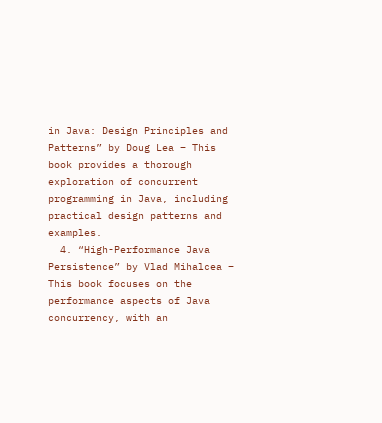in Java: Design Principles and Patterns” by Doug Lea – This book provides a thorough exploration of concurrent programming in Java, including practical design patterns and examples.
  4. “High-Performance Java Persistence” by Vlad Mihalcea – This book focuses on the performance aspects of Java concurrency, with an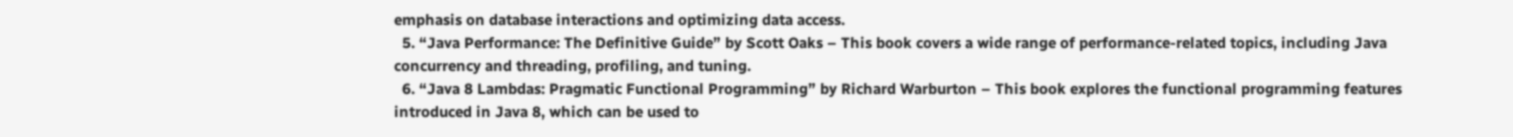emphasis on database interactions and optimizing data access.
  5. “Java Performance: The Definitive Guide” by Scott Oaks – This book covers a wide range of performance-related topics, including Java concurrency and threading, profiling, and tuning.
  6. “Java 8 Lambdas: Pragmatic Functional Programming” by Richard Warburton – This book explores the functional programming features introduced in Java 8, which can be used to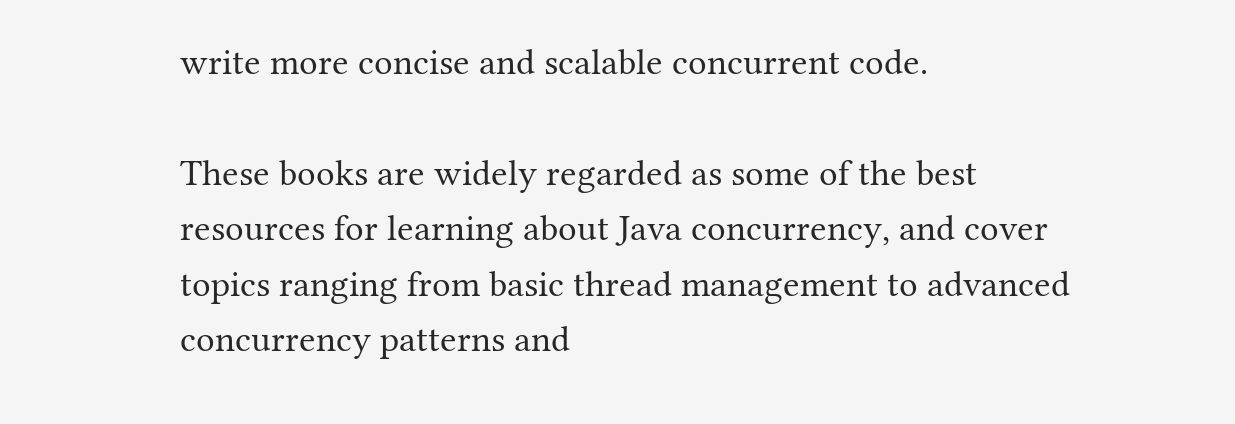write more concise and scalable concurrent code.

These books are widely regarded as some of the best resources for learning about Java concurrency, and cover topics ranging from basic thread management to advanced concurrency patterns and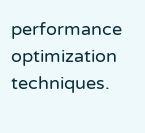performance optimization techniques.